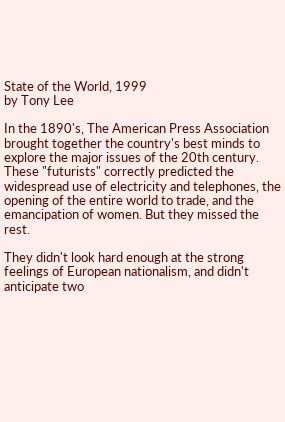State of the World, 1999
by Tony Lee

In the 1890's, The American Press Association brought together the country's best minds to explore the major issues of the 20th century. These "futurists" correctly predicted the widespread use of electricity and telephones, the opening of the entire world to trade, and the emancipation of women. But they missed the rest.

They didn't look hard enough at the strong feelings of European nationalism, and didn't anticipate two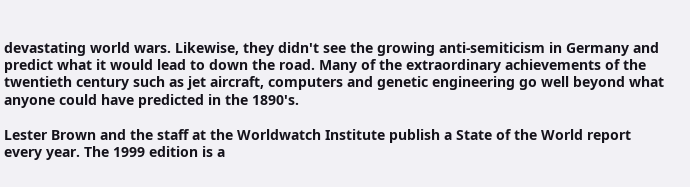devastating world wars. Likewise, they didn't see the growing anti-semiticism in Germany and predict what it would lead to down the road. Many of the extraordinary achievements of the twentieth century such as jet aircraft, computers and genetic engineering go well beyond what anyone could have predicted in the 1890's.

Lester Brown and the staff at the Worldwatch Institute publish a State of the World report every year. The 1999 edition is a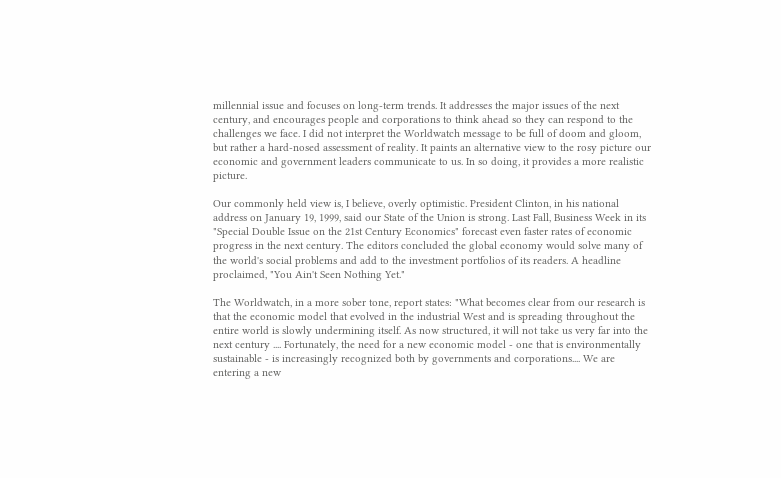millennial issue and focuses on long-term trends. It addresses the major issues of the next century, and encourages people and corporations to think ahead so they can respond to the challenges we face. I did not interpret the Worldwatch message to be full of doom and gloom, but rather a hard-nosed assessment of reality. It paints an alternative view to the rosy picture our economic and government leaders communicate to us. In so doing, it provides a more realistic picture.

Our commonly held view is, I believe, overly optimistic. President Clinton, in his national address on January 19, 1999, said our State of the Union is strong. Last Fall, Business Week in its "Special Double Issue on the 21st Century Economics" forecast even faster rates of economic progress in the next century. The editors concluded the global economy would solve many of the world's social problems and add to the investment portfolios of its readers. A headline proclaimed, "You Ain't Seen Nothing Yet."

The Worldwatch, in a more sober tone, report states: "What becomes clear from our research is that the economic model that evolved in the industrial West and is spreading throughout the entire world is slowly undermining itself. As now structured, it will not take us very far into the next century .... Fortunately, the need for a new economic model - one that is environmentally sustainable - is increasingly recognized both by governments and corporations.... We are entering a new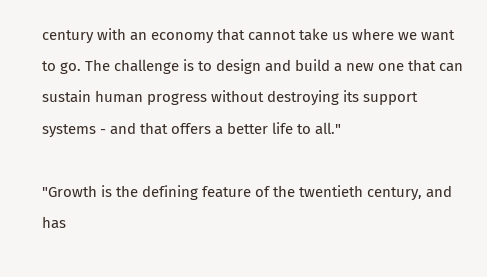century with an economy that cannot take us where we want to go. The challenge is to design and build a new one that can sustain human progress without destroying its support systems - and that offers a better life to all."

"Growth is the defining feature of the twentieth century, and has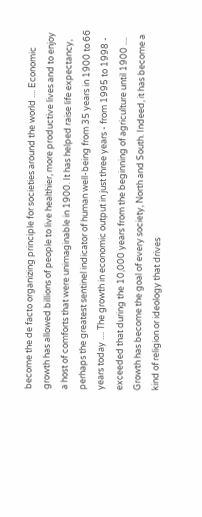become the de facto organizing principle for societies around the world .... Economic growth has allowed billions of people to live healthier, more productive lives and to enjoy a host of comforts that were unimaginable in 1900. It has helped raise life expectancy, perhaps the greatest sentinel indicator of human well-being from 35 years in 1900 to 66 years today .... The growth in economic output in just three years - from 1995 to 1998 - exceeded that during the 10,000 years from the beginning of agriculture until 1900 .... Growth has become the goal of every society, North and South. Indeed, it has become a kind of religion or ideology that drives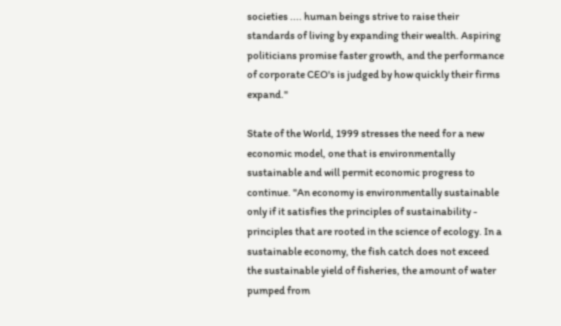societies .... human beings strive to raise their standards of living by expanding their wealth. Aspiring politicians promise faster growth, and the performance of corporate CEO's is judged by how quickly their firms expand."

State of the World, 1999 stresses the need for a new economic model, one that is environmentally sustainable and will permit economic progress to continue. "An economy is environmentally sustainable only if it satisfies the principles of sustainability - principles that are rooted in the science of ecology. In a sustainable economy, the fish catch does not exceed the sustainable yield of fisheries, the amount of water pumped from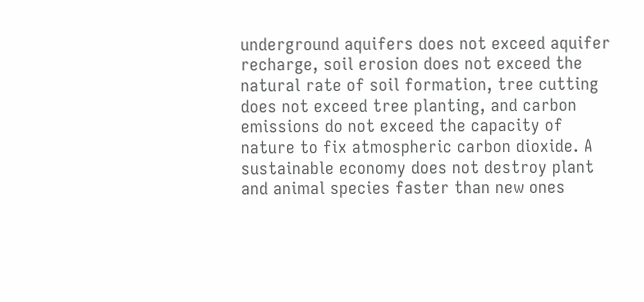underground aquifers does not exceed aquifer recharge, soil erosion does not exceed the natural rate of soil formation, tree cutting does not exceed tree planting, and carbon emissions do not exceed the capacity of nature to fix atmospheric carbon dioxide. A sustainable economy does not destroy plant and animal species faster than new ones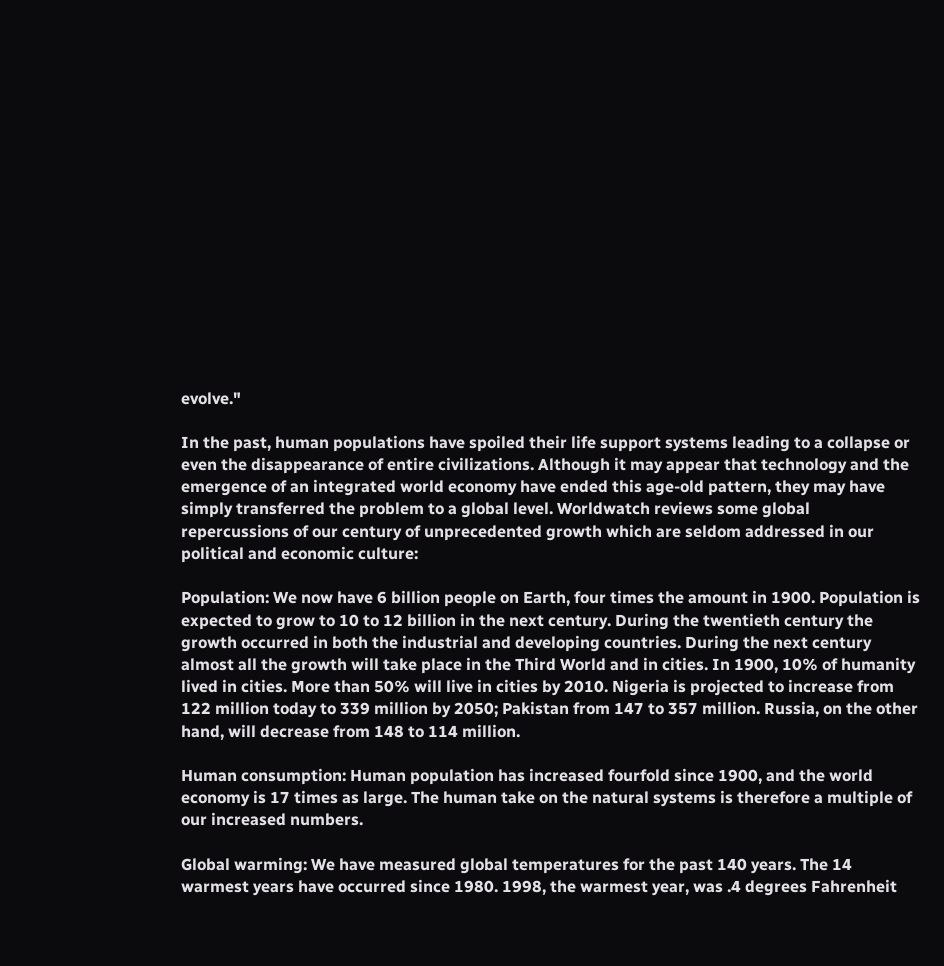evolve."

In the past, human populations have spoiled their life support systems leading to a collapse or even the disappearance of entire civilizations. Although it may appear that technology and the emergence of an integrated world economy have ended this age-old pattern, they may have simply transferred the problem to a global level. Worldwatch reviews some global repercussions of our century of unprecedented growth which are seldom addressed in our political and economic culture:

Population: We now have 6 billion people on Earth, four times the amount in 1900. Population is expected to grow to 10 to 12 billion in the next century. During the twentieth century the growth occurred in both the industrial and developing countries. During the next century almost all the growth will take place in the Third World and in cities. In 1900, 10% of humanity lived in cities. More than 50% will live in cities by 2010. Nigeria is projected to increase from 122 million today to 339 million by 2050; Pakistan from 147 to 357 million. Russia, on the other hand, will decrease from 148 to 114 million.

Human consumption: Human population has increased fourfold since 1900, and the world economy is 17 times as large. The human take on the natural systems is therefore a multiple of our increased numbers.

Global warming: We have measured global temperatures for the past 140 years. The 14 warmest years have occurred since 1980. 1998, the warmest year, was .4 degrees Fahrenheit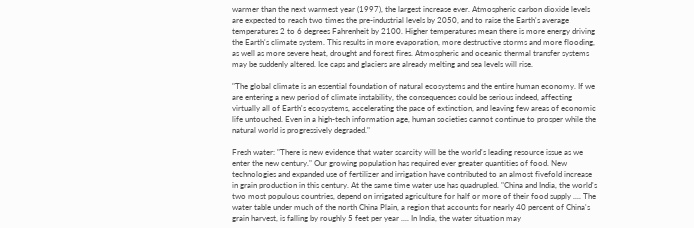warmer than the next warmest year (1997), the largest increase ever. Atmospheric carbon dioxide levels are expected to reach two times the pre-industrial levels by 2050, and to raise the Earth's average temperatures 2 to 6 degrees Fahrenheit by 2100. Higher temperatures mean there is more energy driving the Earth's climate system. This results in more evaporation, more destructive storms and more flooding, as well as more severe heat, drought and forest fires. Atmospheric and oceanic thermal transfer systems may be suddenly altered. Ice caps and glaciers are already melting and sea levels will rise.

"The global climate is an essential foundation of natural ecosystems and the entire human economy. If we are entering a new period of climate instability, the consequences could be serious indeed, affecting virtually all of Earth's ecosystems, accelerating the pace of extinction, and leaving few areas of economic life untouched. Even in a high-tech information age, human societies cannot continue to prosper while the natural world is progressively degraded."

Fresh water: "There is new evidence that water scarcity will be the world's leading resource issue as we enter the new century." Our growing population has required ever greater quantities of food. New technologies and expanded use of fertilizer and irrigation have contributed to an almost fivefold increase in grain production in this century. At the same time water use has quadrupled. "China and India, the world's two most populous countries, depend on irrigated agriculture for half or more of their food supply .... The water table under much of the north China Plain, a region that accounts for nearly 40 percent of China's grain harvest, is falling by roughly 5 feet per year .... In India, the water situation may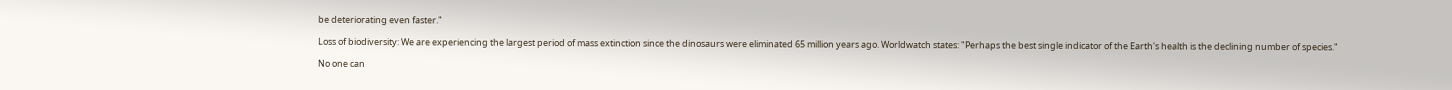be deteriorating even faster."

Loss of biodiversity: We are experiencing the largest period of mass extinction since the dinosaurs were eliminated 65 million years ago. Worldwatch states: "Perhaps the best single indicator of the Earth's health is the declining number of species."

No one can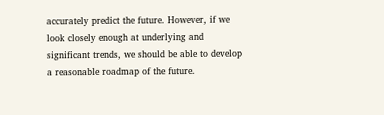accurately predict the future. However, if we look closely enough at underlying and significant trends, we should be able to develop a reasonable roadmap of the future.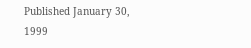Published January 30, 1999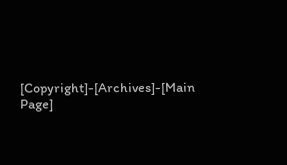[Copyright]-[Archives]-[Main Page]